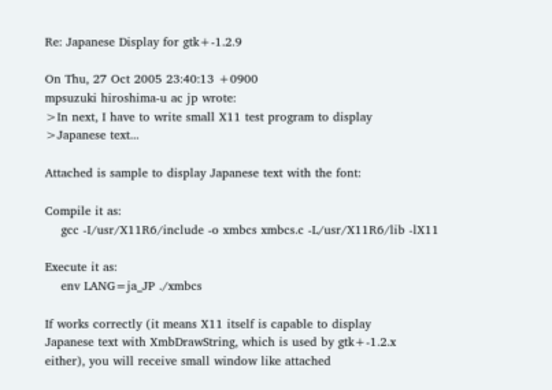Re: Japanese Display for gtk+-1.2.9

On Thu, 27 Oct 2005 23:40:13 +0900
mpsuzuki hiroshima-u ac jp wrote:
>In next, I have to write small X11 test program to display
>Japanese text...

Attached is sample to display Japanese text with the font:

Compile it as:
    gcc -I/usr/X11R6/include -o xmbcs xmbcs.c -L/usr/X11R6/lib -lX11

Execute it as:
    env LANG=ja_JP ./xmbcs

If works correctly (it means X11 itself is capable to display
Japanese text with XmbDrawString, which is used by gtk+-1.2.x
either), you will receive small window like attached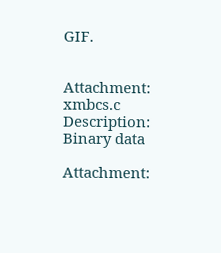GIF.


Attachment: xmbcs.c
Description: Binary data

Attachment: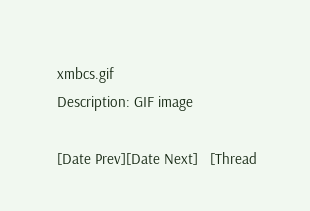xmbcs.gif
Description: GIF image

[Date Prev][Date Next]   [Thread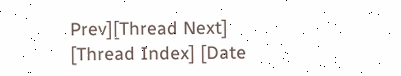Prev][Thread Next]   [Thread Index] [Date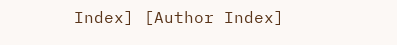Index] [Author Index]